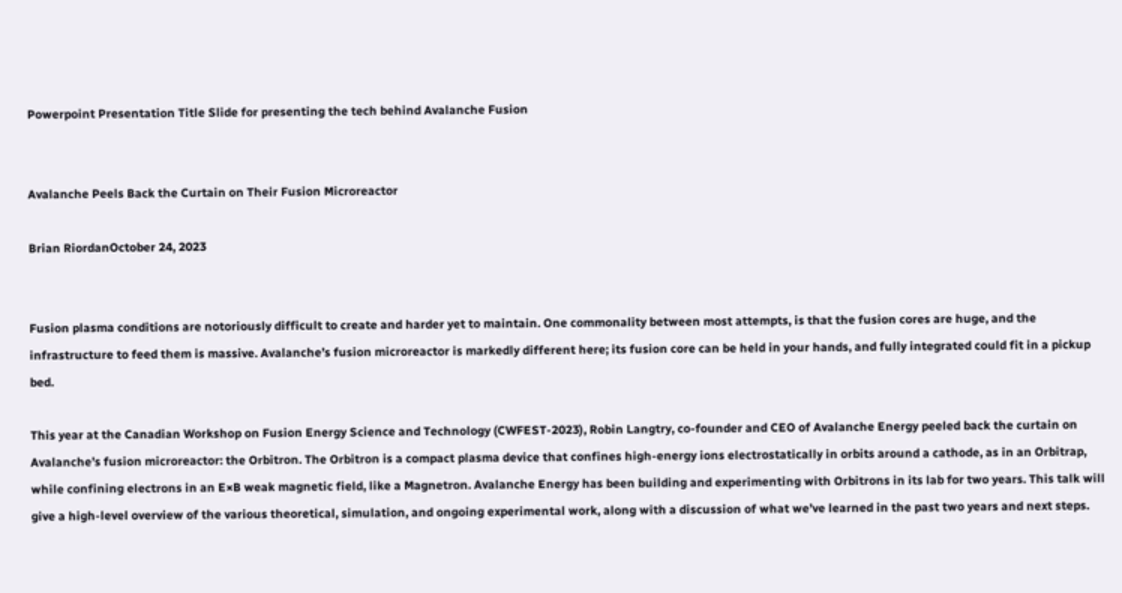Powerpoint Presentation Title Slide for presenting the tech behind Avalanche Fusion


Avalanche Peels Back the Curtain on Their Fusion Microreactor

Brian RiordanOctober 24, 2023


Fusion plasma conditions are notoriously difficult to create and harder yet to maintain. One commonality between most attempts, is that the fusion cores are huge, and the infrastructure to feed them is massive. Avalanche’s fusion microreactor is markedly different here; its fusion core can be held in your hands, and fully integrated could fit in a pickup bed.

This year at the Canadian Workshop on Fusion Energy Science and Technology (CWFEST-2023), Robin Langtry, co-founder and CEO of Avalanche Energy peeled back the curtain on Avalanche’s fusion microreactor: the Orbitron. The Orbitron is a compact plasma device that confines high-energy ions electrostatically in orbits around a cathode, as in an Orbitrap, while confining electrons in an E×B weak magnetic field, like a Magnetron. Avalanche Energy has been building and experimenting with Orbitrons in its lab for two years. This talk will give a high-level overview of the various theoretical, simulation, and ongoing experimental work, along with a discussion of what we’ve learned in the past two years and next steps.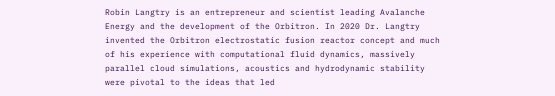Robin Langtry is an entrepreneur and scientist leading Avalanche Energy and the development of the Orbitron. In 2020 Dr. Langtry invented the Orbitron electrostatic fusion reactor concept and much of his experience with computational fluid dynamics, massively parallel cloud simulations, acoustics and hydrodynamic stability were pivotal to the ideas that led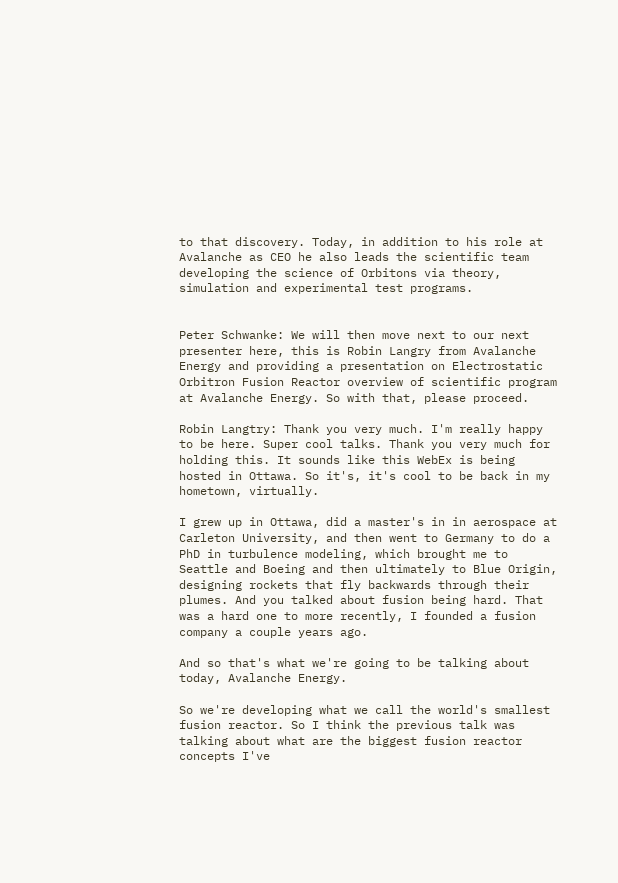to that discovery. Today, in addition to his role at Avalanche as CEO he also leads the scientific team developing the science of Orbitons via theory, simulation and experimental test programs.


Peter Schwanke: We will then move next to our next presenter here, this is Robin Langry from Avalanche Energy and providing a presentation on Electrostatic Orbitron Fusion Reactor overview of scientific program at Avalanche Energy. So with that, please proceed.

Robin Langtry: Thank you very much. I'm really happy to be here. Super cool talks. Thank you very much for holding this. It sounds like this WebEx is being hosted in Ottawa. So it's, it's cool to be back in my hometown, virtually.

I grew up in Ottawa, did a master's in in aerospace at Carleton University, and then went to Germany to do a PhD in turbulence modeling, which brought me to Seattle and Boeing and then ultimately to Blue Origin, designing rockets that fly backwards through their plumes. And you talked about fusion being hard. That was a hard one to more recently, I founded a fusion company a couple years ago.

And so that's what we're going to be talking about today, Avalanche Energy.

So we're developing what we call the world's smallest fusion reactor. So I think the previous talk was talking about what are the biggest fusion reactor concepts I've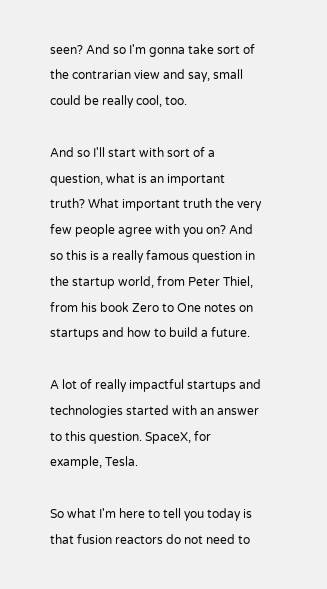seen? And so I'm gonna take sort of the contrarian view and say, small could be really cool, too.

And so I'll start with sort of a question, what is an important truth? What important truth the very few people agree with you on? And so this is a really famous question in the startup world, from Peter Thiel, from his book Zero to One notes on startups and how to build a future.

A lot of really impactful startups and technologies started with an answer to this question. SpaceX, for example, Tesla.

So what I'm here to tell you today is that fusion reactors do not need to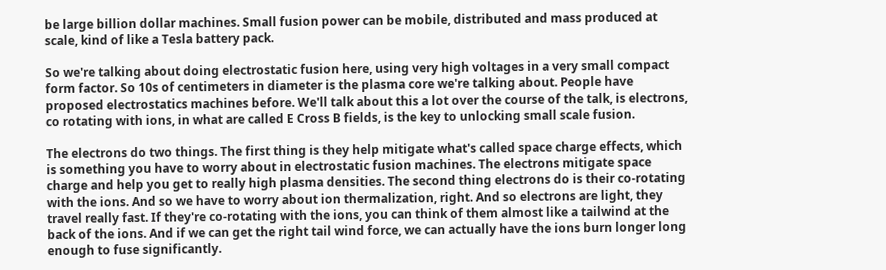be large billion dollar machines. Small fusion power can be mobile, distributed and mass produced at scale, kind of like a Tesla battery pack.

So we're talking about doing electrostatic fusion here, using very high voltages in a very small compact form factor. So 10s of centimeters in diameter is the plasma core we're talking about. People have proposed electrostatics machines before. We'll talk about this a lot over the course of the talk, is electrons, co rotating with ions, in what are called E Cross B fields, is the key to unlocking small scale fusion.

The electrons do two things. The first thing is they help mitigate what's called space charge effects, which is something you have to worry about in electrostatic fusion machines. The electrons mitigate space charge and help you get to really high plasma densities. The second thing electrons do is their co-rotating with the ions. And so we have to worry about ion thermalization, right. And so electrons are light, they travel really fast. If they're co-rotating with the ions, you can think of them almost like a tailwind at the back of the ions. And if we can get the right tail wind force, we can actually have the ions burn longer long enough to fuse significantly.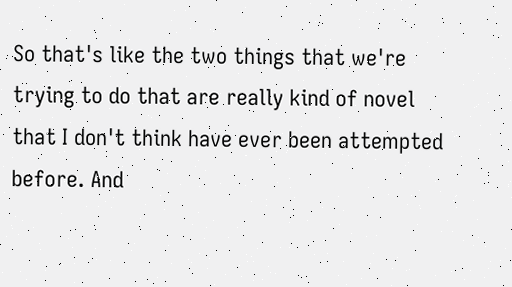So that's like the two things that we're trying to do that are really kind of novel that I don't think have ever been attempted before. And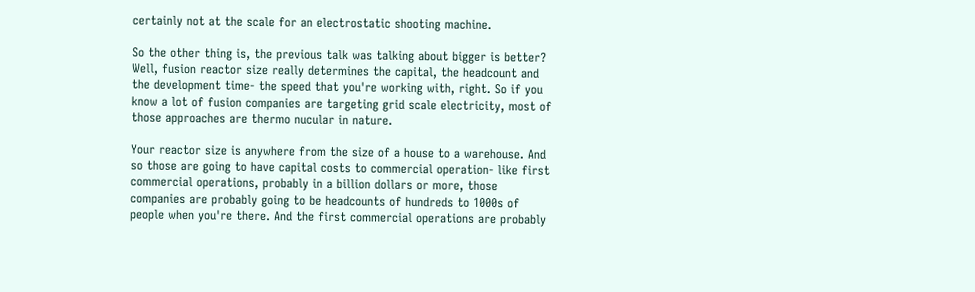certainly not at the scale for an electrostatic shooting machine.

So the other thing is, the previous talk was talking about bigger is better? Well, fusion reactor size really determines the capital, the headcount and the development time- the speed that you're working with, right. So if you know a lot of fusion companies are targeting grid scale electricity, most of those approaches are thermo nucular in nature.

Your reactor size is anywhere from the size of a house to a warehouse. And so those are going to have capital costs to commercial operation- like first commercial operations, probably in a billion dollars or more, those companies are probably going to be headcounts of hundreds to 1000s of people when you're there. And the first commercial operations are probably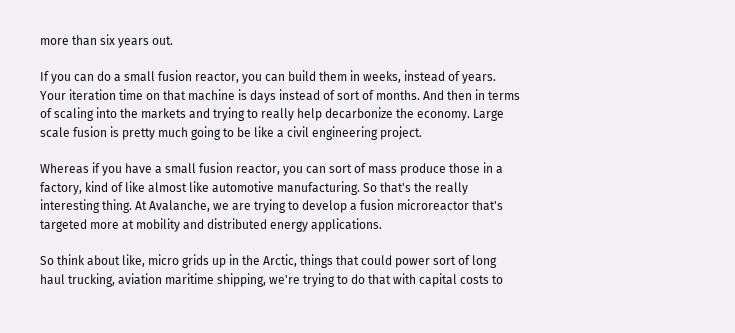more than six years out.

If you can do a small fusion reactor, you can build them in weeks, instead of years. Your iteration time on that machine is days instead of sort of months. And then in terms of scaling into the markets and trying to really help decarbonize the economy. Large scale fusion is pretty much going to be like a civil engineering project.

Whereas if you have a small fusion reactor, you can sort of mass produce those in a factory, kind of like almost like automotive manufacturing. So that's the really interesting thing. At Avalanche, we are trying to develop a fusion microreactor that's targeted more at mobility and distributed energy applications.

So think about like, micro grids up in the Arctic, things that could power sort of long haul trucking, aviation maritime shipping, we're trying to do that with capital costs to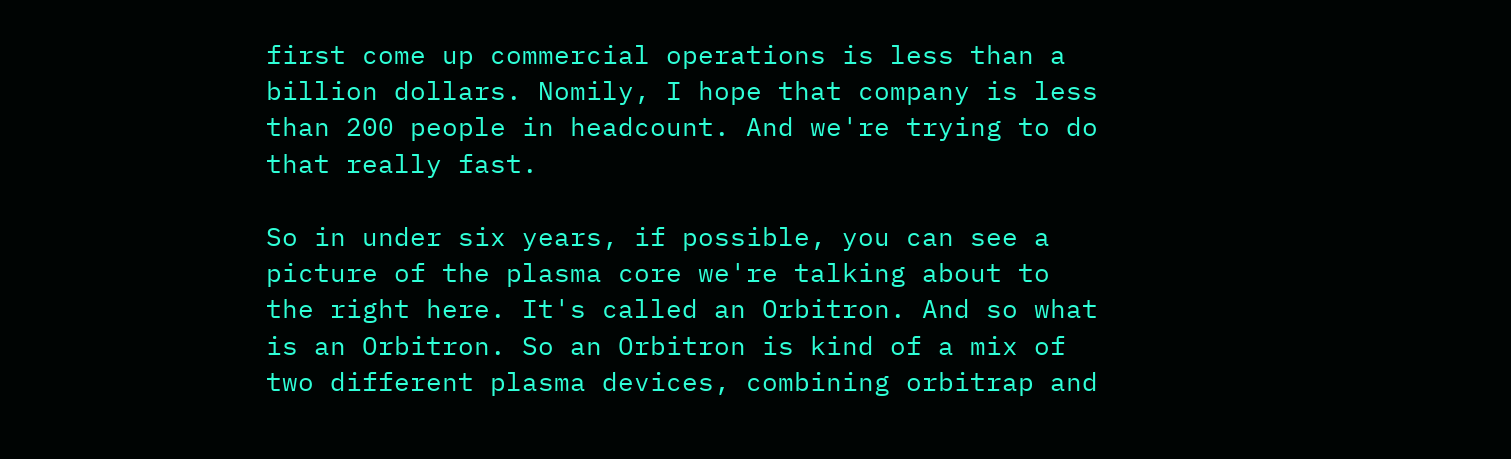first come up commercial operations is less than a billion dollars. Nomily, I hope that company is less than 200 people in headcount. And we're trying to do that really fast.

So in under six years, if possible, you can see a picture of the plasma core we're talking about to the right here. It's called an Orbitron. And so what is an Orbitron. So an Orbitron is kind of a mix of two different plasma devices, combining orbitrap and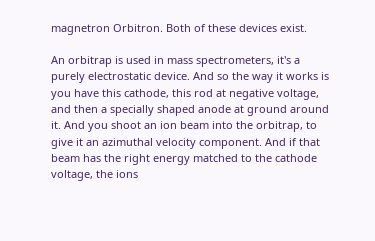magnetron Orbitron. Both of these devices exist.

An orbitrap is used in mass spectrometers, it's a purely electrostatic device. And so the way it works is you have this cathode, this rod at negative voltage, and then a specially shaped anode at ground around it. And you shoot an ion beam into the orbitrap, to give it an azimuthal velocity component. And if that beam has the right energy matched to the cathode voltage, the ions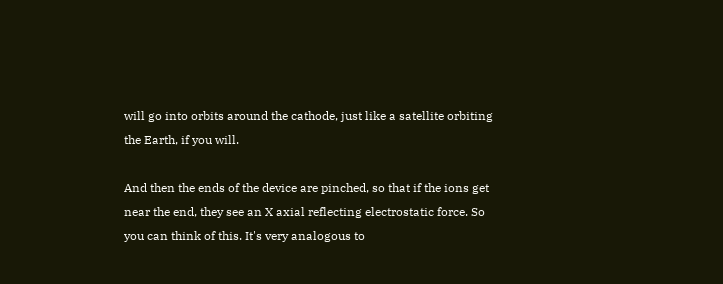will go into orbits around the cathode, just like a satellite orbiting the Earth, if you will.

And then the ends of the device are pinched, so that if the ions get near the end, they see an X axial reflecting electrostatic force. So you can think of this. It's very analogous to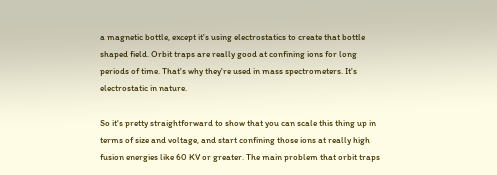a magnetic bottle, except it's using electrostatics to create that bottle shaped field. Orbit traps are really good at confining ions for long periods of time. That's why they're used in mass spectrometers. It's electrostatic in nature.

So it's pretty straightforward to show that you can scale this thing up in terms of size and voltage, and start confining those ions at really high fusion energies like 60 KV or greater. The main problem that orbit traps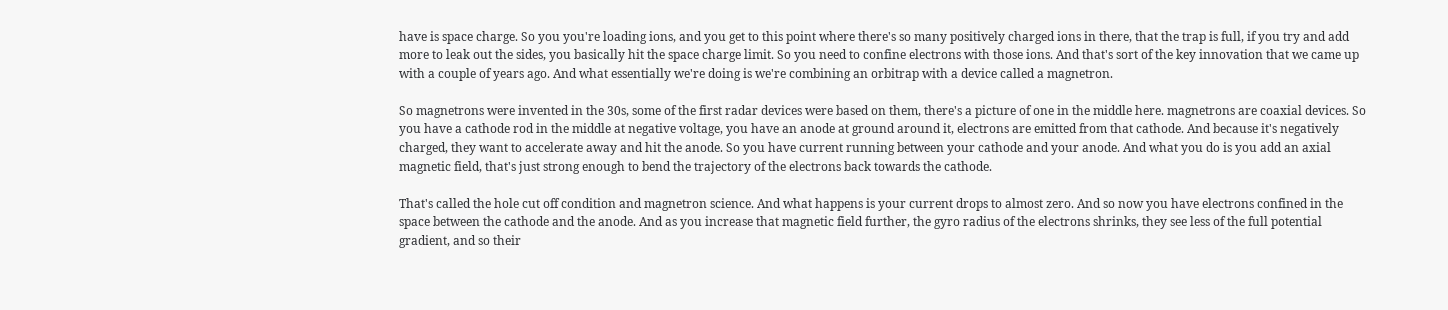have is space charge. So you you're loading ions, and you get to this point where there's so many positively charged ions in there, that the trap is full, if you try and add more to leak out the sides, you basically hit the space charge limit. So you need to confine electrons with those ions. And that's sort of the key innovation that we came up with a couple of years ago. And what essentially we're doing is we're combining an orbitrap with a device called a magnetron.

So magnetrons were invented in the 30s, some of the first radar devices were based on them, there's a picture of one in the middle here. magnetrons are coaxial devices. So you have a cathode rod in the middle at negative voltage, you have an anode at ground around it, electrons are emitted from that cathode. And because it's negatively charged, they want to accelerate away and hit the anode. So you have current running between your cathode and your anode. And what you do is you add an axial magnetic field, that's just strong enough to bend the trajectory of the electrons back towards the cathode.

That's called the hole cut off condition and magnetron science. And what happens is your current drops to almost zero. And so now you have electrons confined in the space between the cathode and the anode. And as you increase that magnetic field further, the gyro radius of the electrons shrinks, they see less of the full potential gradient, and so their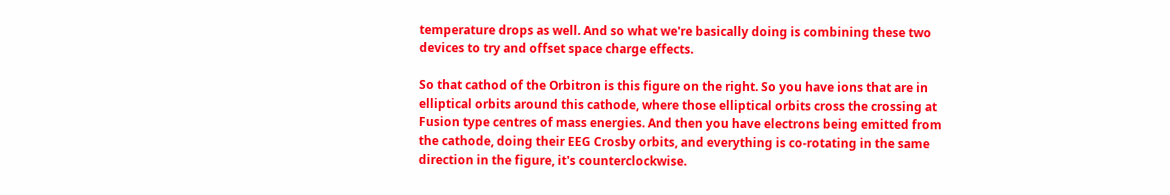temperature drops as well. And so what we're basically doing is combining these two devices to try and offset space charge effects.

So that cathod of the Orbitron is this figure on the right. So you have ions that are in elliptical orbits around this cathode, where those elliptical orbits cross the crossing at Fusion type centres of mass energies. And then you have electrons being emitted from the cathode, doing their EEG Crosby orbits, and everything is co-rotating in the same direction in the figure, it's counterclockwise.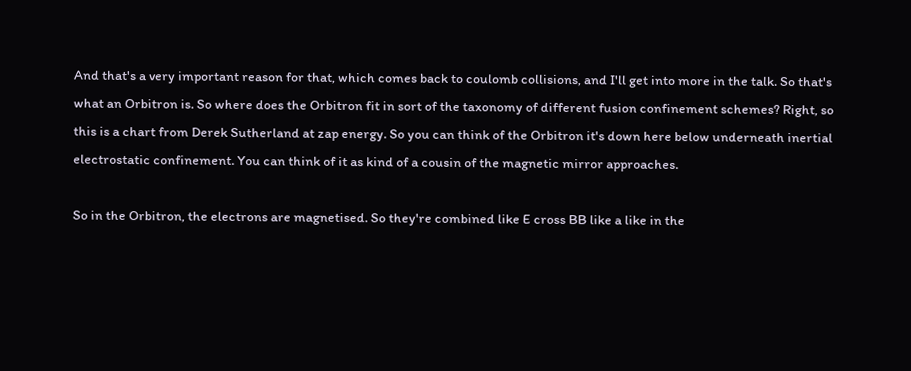And that's a very important reason for that, which comes back to coulomb collisions, and I'll get into more in the talk. So that's what an Orbitron is. So where does the Orbitron fit in sort of the taxonomy of different fusion confinement schemes? Right, so this is a chart from Derek Sutherland at zap energy. So you can think of the Orbitron it's down here below underneath inertial electrostatic confinement. You can think of it as kind of a cousin of the magnetic mirror approaches.

So in the Orbitron, the electrons are magnetised. So they're combined like E cross BB like a like in the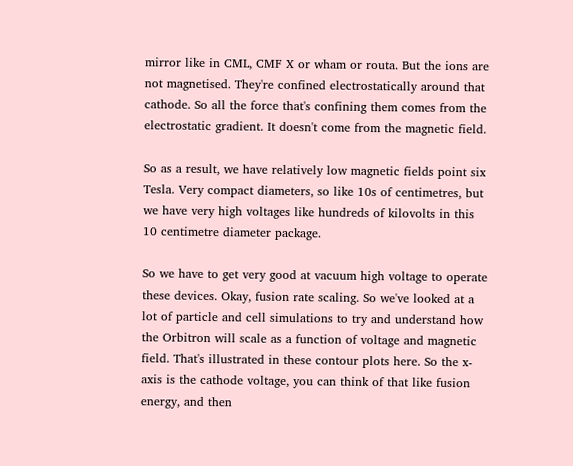mirror like in CML, CMF X or wham or routa. But the ions are not magnetised. They're confined electrostatically around that cathode. So all the force that's confining them comes from the electrostatic gradient. It doesn't come from the magnetic field.

So as a result, we have relatively low magnetic fields point six Tesla. Very compact diameters, so like 10s of centimetres, but we have very high voltages like hundreds of kilovolts in this 10 centimetre diameter package.

So we have to get very good at vacuum high voltage to operate these devices. Okay, fusion rate scaling. So we've looked at a lot of particle and cell simulations to try and understand how the Orbitron will scale as a function of voltage and magnetic field. That's illustrated in these contour plots here. So the x-axis is the cathode voltage, you can think of that like fusion energy, and then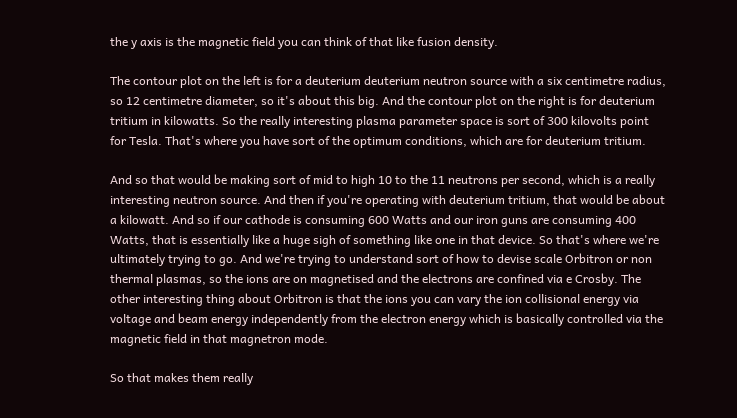the y axis is the magnetic field you can think of that like fusion density.

The contour plot on the left is for a deuterium deuterium neutron source with a six centimetre radius, so 12 centimetre diameter, so it's about this big. And the contour plot on the right is for deuterium tritium in kilowatts. So the really interesting plasma parameter space is sort of 300 kilovolts point for Tesla. That's where you have sort of the optimum conditions, which are for deuterium tritium.

And so that would be making sort of mid to high 10 to the 11 neutrons per second, which is a really interesting neutron source. And then if you're operating with deuterium tritium, that would be about a kilowatt. And so if our cathode is consuming 600 Watts and our iron guns are consuming 400 Watts, that is essentially like a huge sigh of something like one in that device. So that's where we're ultimately trying to go. And we're trying to understand sort of how to devise scale Orbitron or non thermal plasmas, so the ions are on magnetised and the electrons are confined via e Crosby. The other interesting thing about Orbitron is that the ions you can vary the ion collisional energy via voltage and beam energy independently from the electron energy which is basically controlled via the magnetic field in that magnetron mode.

So that makes them really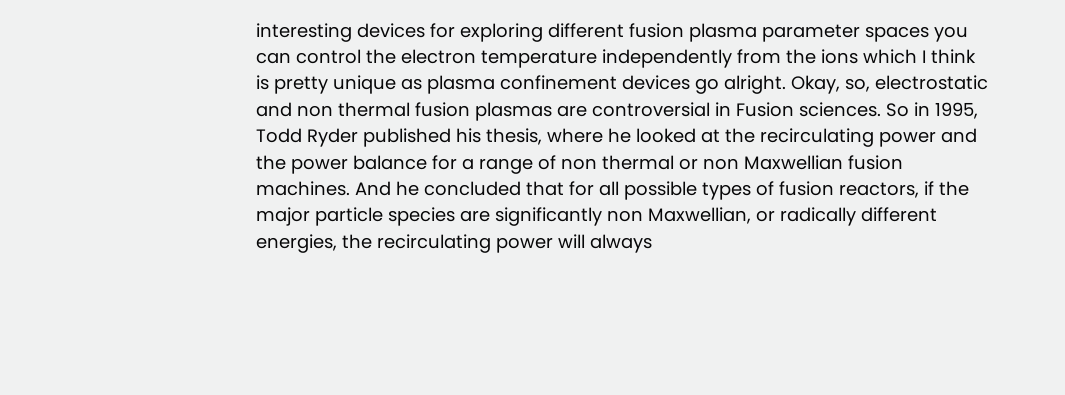interesting devices for exploring different fusion plasma parameter spaces you can control the electron temperature independently from the ions which I think is pretty unique as plasma confinement devices go alright. Okay, so, electrostatic and non thermal fusion plasmas are controversial in Fusion sciences. So in 1995, Todd Ryder published his thesis, where he looked at the recirculating power and the power balance for a range of non thermal or non Maxwellian fusion machines. And he concluded that for all possible types of fusion reactors, if the major particle species are significantly non Maxwellian, or radically different energies, the recirculating power will always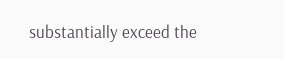substantially exceed the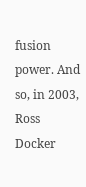fusion power. And so, in 2003, Ross Docker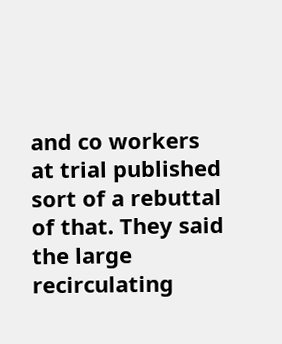and co workers at trial published sort of a rebuttal of that. They said the large recirculating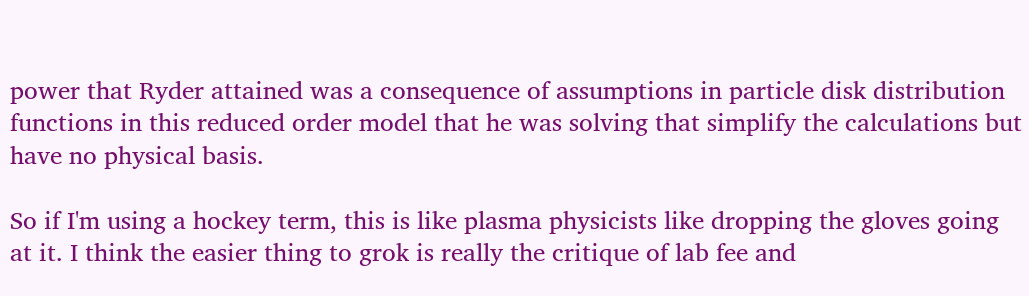power that Ryder attained was a consequence of assumptions in particle disk distribution functions in this reduced order model that he was solving that simplify the calculations but have no physical basis.

So if I'm using a hockey term, this is like plasma physicists like dropping the gloves going at it. I think the easier thing to grok is really the critique of lab fee and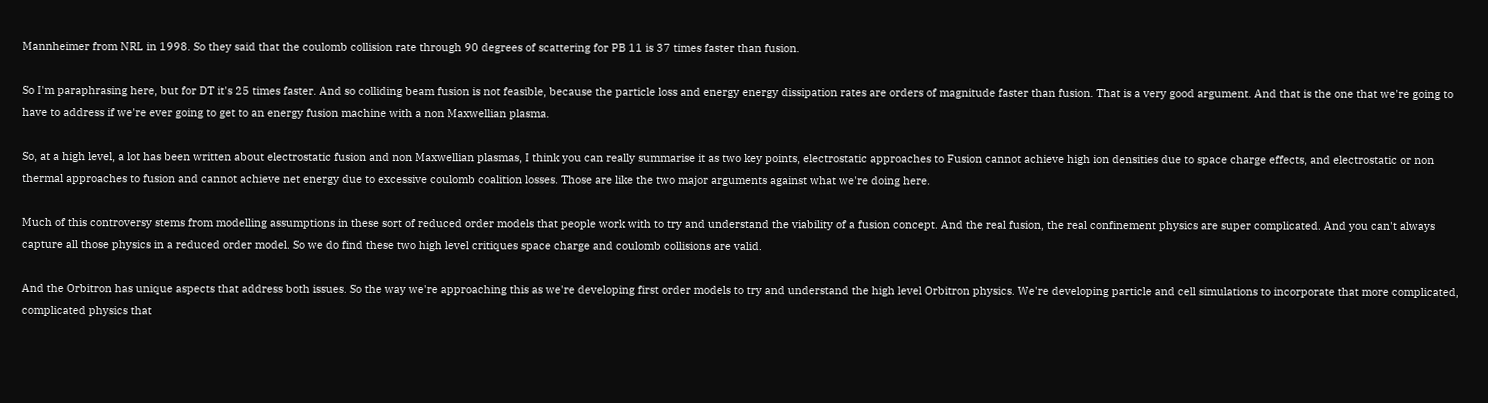Mannheimer from NRL in 1998. So they said that the coulomb collision rate through 90 degrees of scattering for PB 11 is 37 times faster than fusion.

So I'm paraphrasing here, but for DT it's 25 times faster. And so colliding beam fusion is not feasible, because the particle loss and energy energy dissipation rates are orders of magnitude faster than fusion. That is a very good argument. And that is the one that we're going to have to address if we're ever going to get to an energy fusion machine with a non Maxwellian plasma.

So, at a high level, a lot has been written about electrostatic fusion and non Maxwellian plasmas, I think you can really summarise it as two key points, electrostatic approaches to Fusion cannot achieve high ion densities due to space charge effects, and electrostatic or non thermal approaches to fusion and cannot achieve net energy due to excessive coulomb coalition losses. Those are like the two major arguments against what we're doing here.

Much of this controversy stems from modelling assumptions in these sort of reduced order models that people work with to try and understand the viability of a fusion concept. And the real fusion, the real confinement physics are super complicated. And you can't always capture all those physics in a reduced order model. So we do find these two high level critiques space charge and coulomb collisions are valid.

And the Orbitron has unique aspects that address both issues. So the way we're approaching this as we're developing first order models to try and understand the high level Orbitron physics. We're developing particle and cell simulations to incorporate that more complicated, complicated physics that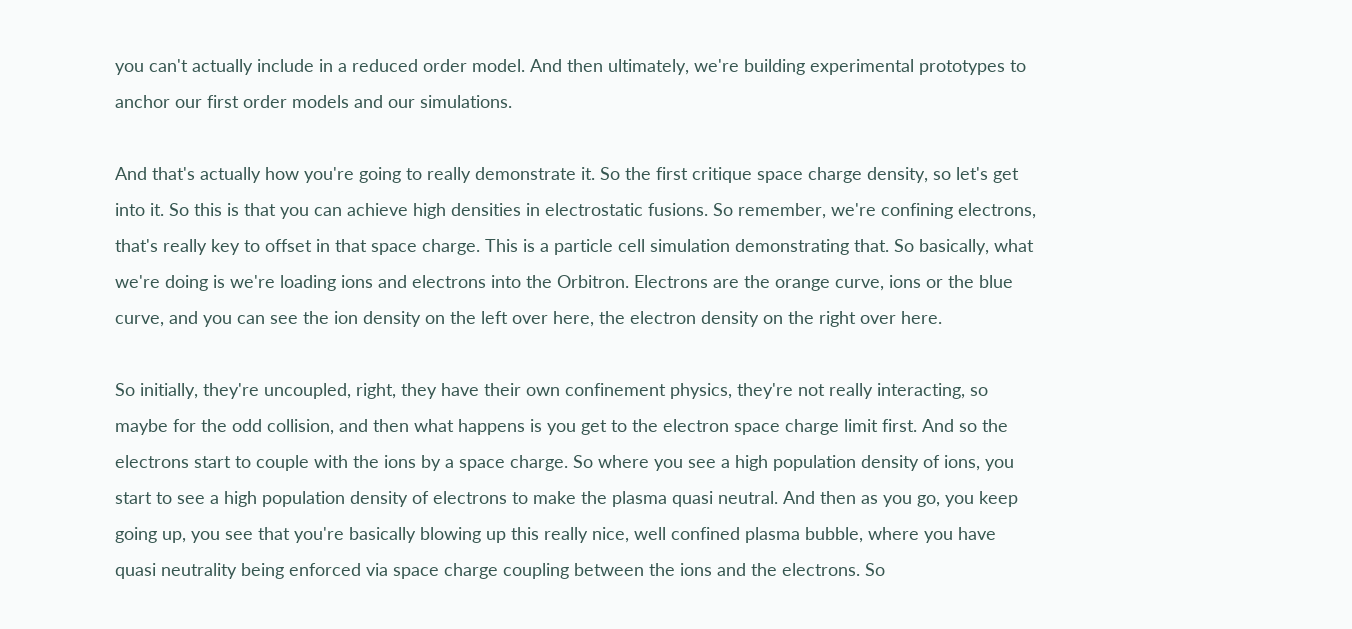you can't actually include in a reduced order model. And then ultimately, we're building experimental prototypes to anchor our first order models and our simulations.

And that's actually how you're going to really demonstrate it. So the first critique space charge density, so let's get into it. So this is that you can achieve high densities in electrostatic fusions. So remember, we're confining electrons, that's really key to offset in that space charge. This is a particle cell simulation demonstrating that. So basically, what we're doing is we're loading ions and electrons into the Orbitron. Electrons are the orange curve, ions or the blue curve, and you can see the ion density on the left over here, the electron density on the right over here.

So initially, they're uncoupled, right, they have their own confinement physics, they're not really interacting, so maybe for the odd collision, and then what happens is you get to the electron space charge limit first. And so the electrons start to couple with the ions by a space charge. So where you see a high population density of ions, you start to see a high population density of electrons to make the plasma quasi neutral. And then as you go, you keep going up, you see that you're basically blowing up this really nice, well confined plasma bubble, where you have quasi neutrality being enforced via space charge coupling between the ions and the electrons. So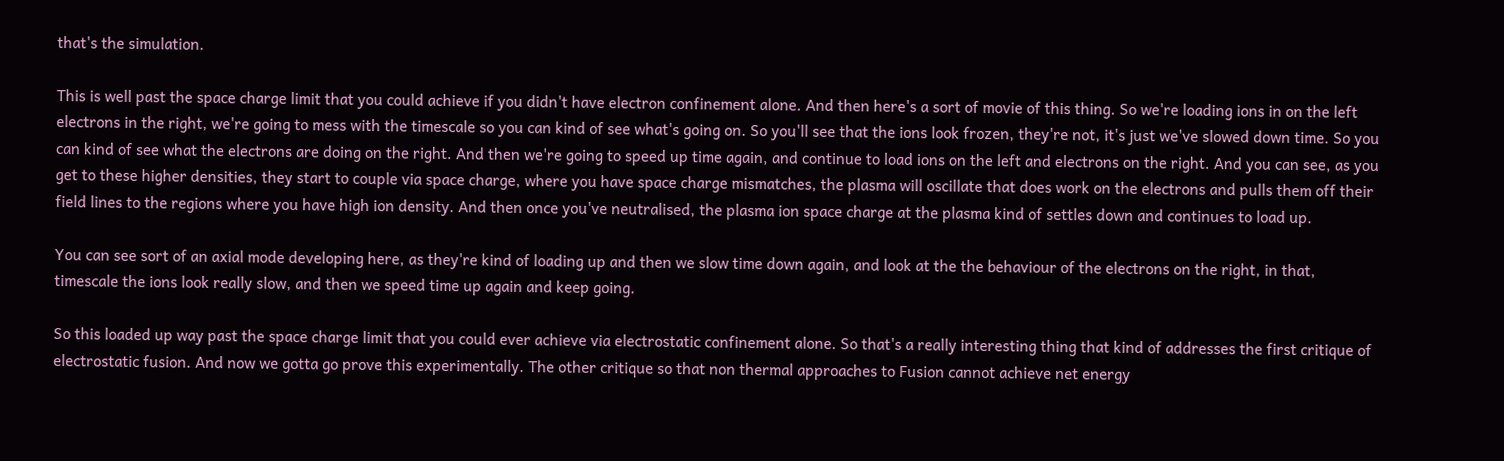that's the simulation.

This is well past the space charge limit that you could achieve if you didn't have electron confinement alone. And then here's a sort of movie of this thing. So we're loading ions in on the left electrons in the right, we're going to mess with the timescale so you can kind of see what's going on. So you'll see that the ions look frozen, they're not, it's just we've slowed down time. So you can kind of see what the electrons are doing on the right. And then we're going to speed up time again, and continue to load ions on the left and electrons on the right. And you can see, as you get to these higher densities, they start to couple via space charge, where you have space charge mismatches, the plasma will oscillate that does work on the electrons and pulls them off their field lines to the regions where you have high ion density. And then once you've neutralised, the plasma ion space charge at the plasma kind of settles down and continues to load up.

You can see sort of an axial mode developing here, as they're kind of loading up and then we slow time down again, and look at the the behaviour of the electrons on the right, in that, timescale the ions look really slow, and then we speed time up again and keep going.

So this loaded up way past the space charge limit that you could ever achieve via electrostatic confinement alone. So that's a really interesting thing that kind of addresses the first critique of electrostatic fusion. And now we gotta go prove this experimentally. The other critique so that non thermal approaches to Fusion cannot achieve net energy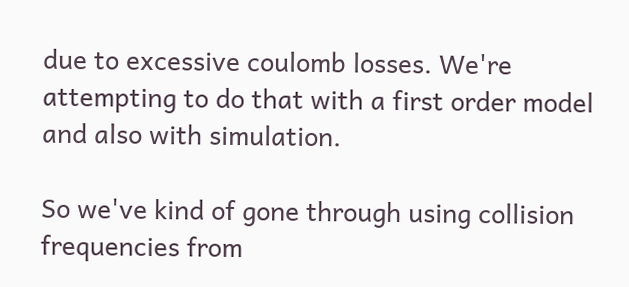due to excessive coulomb losses. We're attempting to do that with a first order model and also with simulation.

So we've kind of gone through using collision frequencies from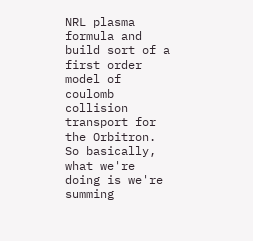NRL plasma formula and build sort of a first order model of coulomb collision transport for the Orbitron. So basically, what we're doing is we're summing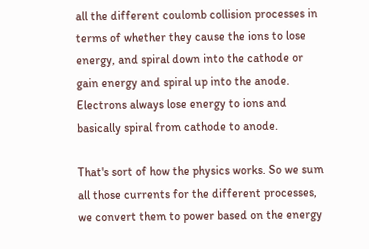all the different coulomb collision processes in terms of whether they cause the ions to lose energy, and spiral down into the cathode or gain energy and spiral up into the anode. Electrons always lose energy to ions and basically spiral from cathode to anode.

That's sort of how the physics works. So we sum all those currents for the different processes, we convert them to power based on the energy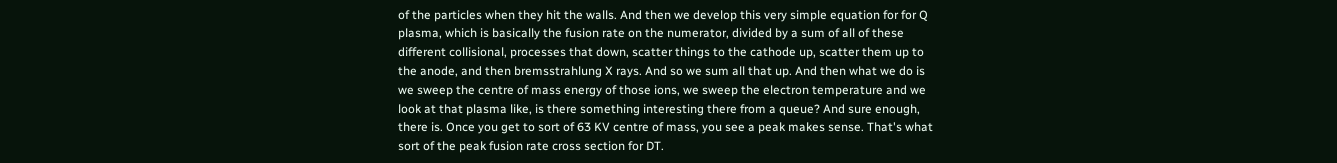of the particles when they hit the walls. And then we develop this very simple equation for for Q plasma, which is basically the fusion rate on the numerator, divided by a sum of all of these different collisional, processes that down, scatter things to the cathode up, scatter them up to the anode, and then bremsstrahlung X rays. And so we sum all that up. And then what we do is we sweep the centre of mass energy of those ions, we sweep the electron temperature and we look at that plasma like, is there something interesting there from a queue? And sure enough, there is. Once you get to sort of 63 KV centre of mass, you see a peak makes sense. That's what sort of the peak fusion rate cross section for DT.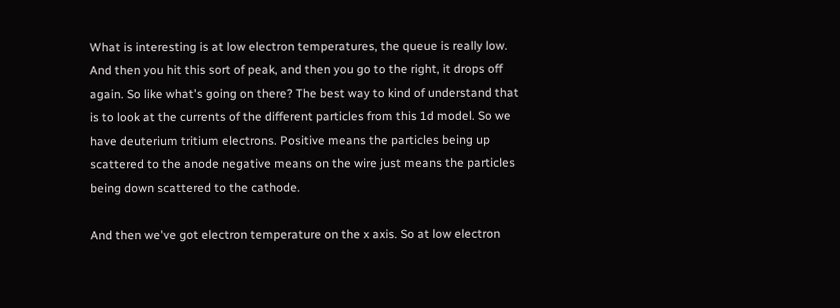What is interesting is at low electron temperatures, the queue is really low. And then you hit this sort of peak, and then you go to the right, it drops off again. So like what's going on there? The best way to kind of understand that is to look at the currents of the different particles from this 1d model. So we have deuterium tritium electrons. Positive means the particles being up scattered to the anode negative means on the wire just means the particles being down scattered to the cathode.

And then we've got electron temperature on the x axis. So at low electron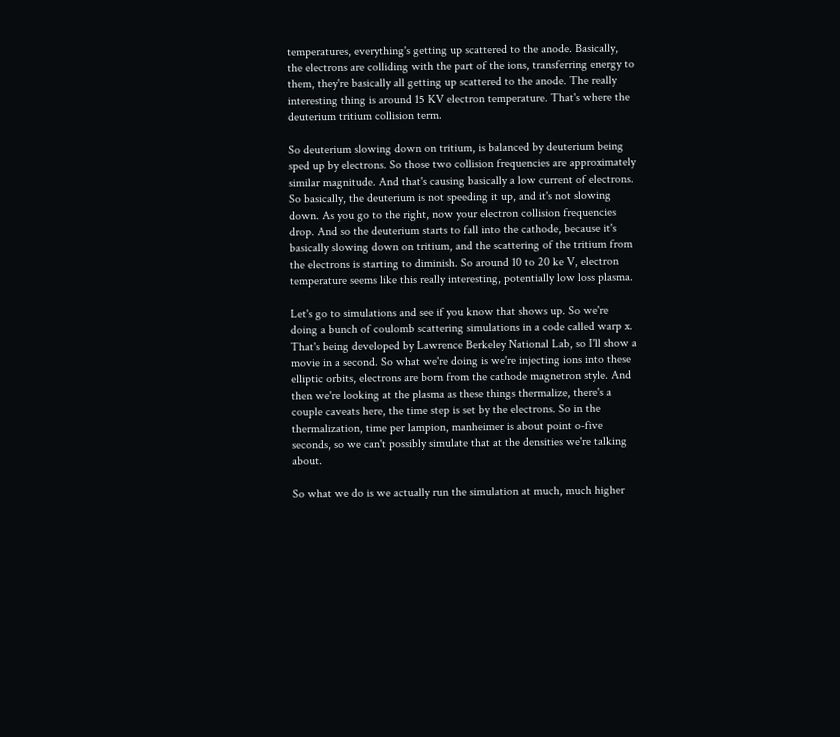temperatures, everything's getting up scattered to the anode. Basically, the electrons are colliding with the part of the ions, transferring energy to them, they're basically all getting up scattered to the anode. The really interesting thing is around 15 KV electron temperature. That's where the deuterium tritium collision term.

So deuterium slowing down on tritium, is balanced by deuterium being sped up by electrons. So those two collision frequencies are approximately similar magnitude. And that's causing basically a low current of electrons. So basically, the deuterium is not speeding it up, and it's not slowing down. As you go to the right, now your electron collision frequencies drop. And so the deuterium starts to fall into the cathode, because it's basically slowing down on tritium, and the scattering of the tritium from the electrons is starting to diminish. So around 10 to 20 ke V, electron temperature seems like this really interesting, potentially low loss plasma.

Let's go to simulations and see if you know that shows up. So we're doing a bunch of coulomb scattering simulations in a code called warp x. That's being developed by Lawrence Berkeley National Lab, so I'll show a movie in a second. So what we're doing is we're injecting ions into these elliptic orbits, electrons are born from the cathode magnetron style. And then we're looking at the plasma as these things thermalize, there's a couple caveats here, the time step is set by the electrons. So in the thermalization, time per lampion, manheimer is about point o-five seconds, so we can't possibly simulate that at the densities we're talking about.

So what we do is we actually run the simulation at much, much higher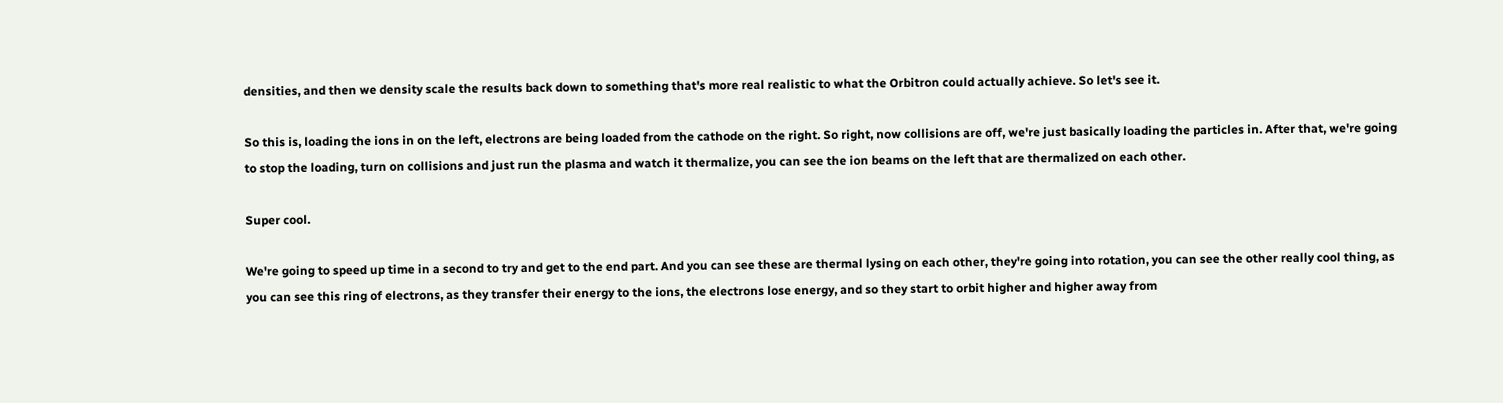densities, and then we density scale the results back down to something that's more real realistic to what the Orbitron could actually achieve. So let's see it.

So this is, loading the ions in on the left, electrons are being loaded from the cathode on the right. So right, now collisions are off, we're just basically loading the particles in. After that, we're going to stop the loading, turn on collisions and just run the plasma and watch it thermalize, you can see the ion beams on the left that are thermalized on each other.

Super cool.

We're going to speed up time in a second to try and get to the end part. And you can see these are thermal lysing on each other, they're going into rotation, you can see the other really cool thing, as you can see this ring of electrons, as they transfer their energy to the ions, the electrons lose energy, and so they start to orbit higher and higher away from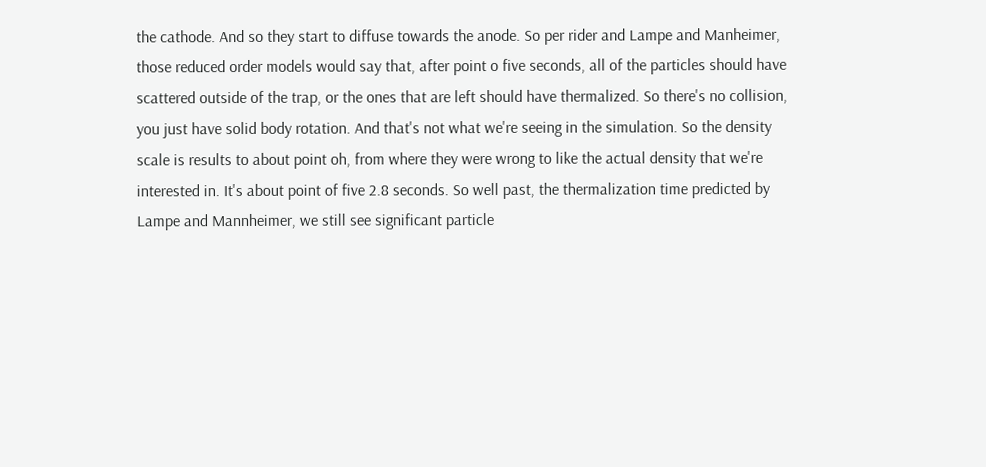the cathode. And so they start to diffuse towards the anode. So per rider and Lampe and Manheimer, those reduced order models would say that, after point o five seconds, all of the particles should have scattered outside of the trap, or the ones that are left should have thermalized. So there's no collision, you just have solid body rotation. And that's not what we're seeing in the simulation. So the density scale is results to about point oh, from where they were wrong to like the actual density that we're interested in. It's about point of five 2.8 seconds. So well past, the thermalization time predicted by Lampe and Mannheimer, we still see significant particle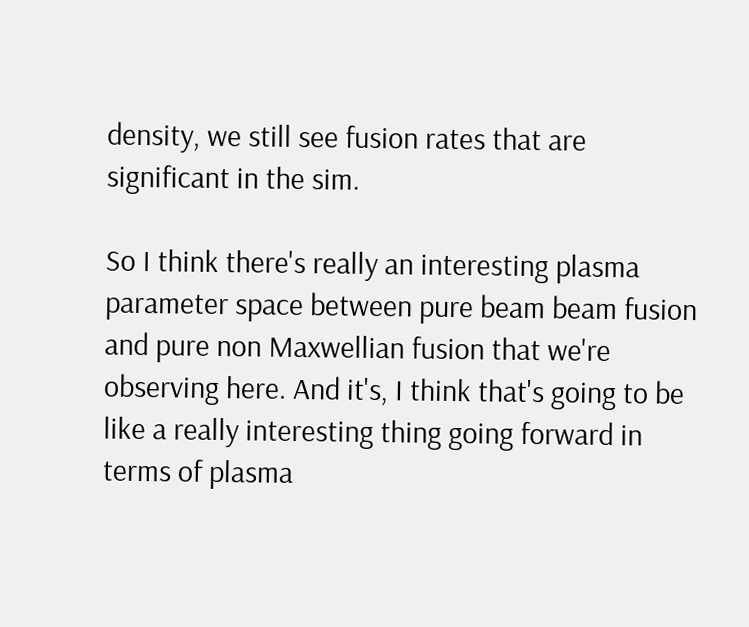density, we still see fusion rates that are significant in the sim.

So I think there's really an interesting plasma parameter space between pure beam beam fusion and pure non Maxwellian fusion that we're observing here. And it's, I think that's going to be like a really interesting thing going forward in terms of plasma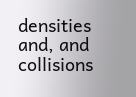densities and, and collisions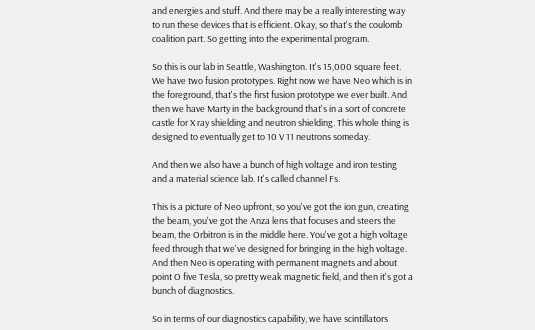and energies and stuff. And there may be a really interesting way to run these devices that is efficient. Okay, so that's the coulomb coalition part. So getting into the experimental program.

So this is our lab in Seattle, Washington. It's 15,000 square feet. We have two fusion prototypes. Right now we have Neo which is in the foreground, that's the first fusion prototype we ever built. And then we have Marty in the background that's in a sort of concrete castle for X ray shielding and neutron shielding. This whole thing is designed to eventually get to 10 V 11 neutrons someday.

And then we also have a bunch of high voltage and iron testing and a material science lab. It's called channel Fs.

This is a picture of Neo upfront, so you've got the ion gun, creating the beam, you've got the Anza lens that focuses and steers the beam, the Orbitron is in the middle here. You've got a high voltage feed through that we've designed for bringing in the high voltage. And then Neo is operating with permanent magnets and about point O five Tesla, so pretty weak magnetic field, and then it's got a bunch of diagnostics.

So in terms of our diagnostics capability, we have scintillators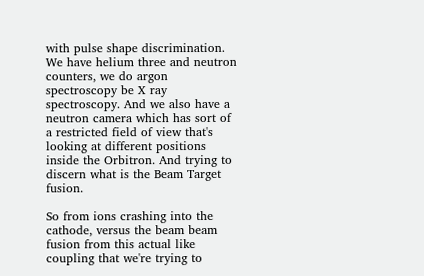with pulse shape discrimination. We have helium three and neutron counters, we do argon spectroscopy be X ray spectroscopy. And we also have a neutron camera which has sort of a restricted field of view that's looking at different positions inside the Orbitron. And trying to discern what is the Beam Target fusion.

So from ions crashing into the cathode, versus the beam beam fusion from this actual like coupling that we're trying to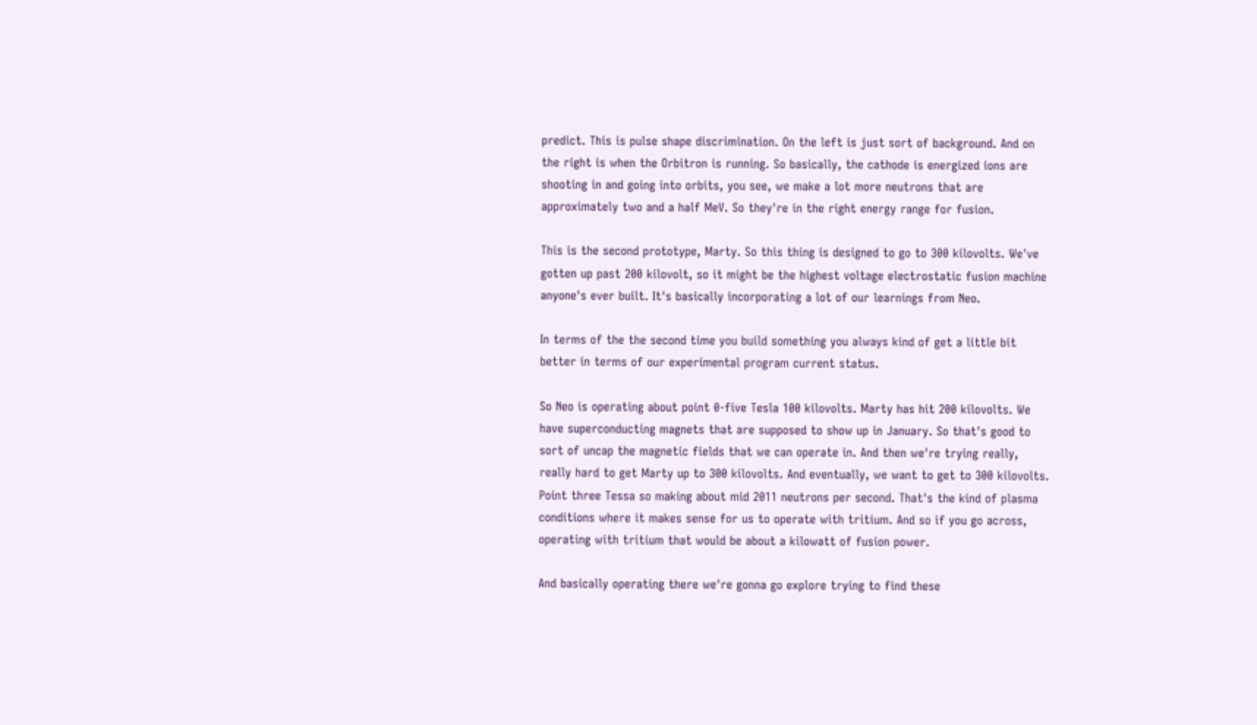predict. This is pulse shape discrimination. On the left is just sort of background. And on the right is when the Orbitron is running. So basically, the cathode is energized ions are shooting in and going into orbits, you see, we make a lot more neutrons that are approximately two and a half MeV. So they're in the right energy range for fusion.

This is the second prototype, Marty. So this thing is designed to go to 300 kilovolts. We've gotten up past 200 kilovolt, so it might be the highest voltage electrostatic fusion machine anyone's ever built. It's basically incorporating a lot of our learnings from Neo.

In terms of the the second time you build something you always kind of get a little bit better in terms of our experimental program current status.

So Neo is operating about point 0-five Tesla 100 kilovolts. Marty has hit 200 kilovolts. We have superconducting magnets that are supposed to show up in January. So that's good to sort of uncap the magnetic fields that we can operate in. And then we're trying really, really hard to get Marty up to 300 kilovolts. And eventually, we want to get to 300 kilovolts. Point three Tessa so making about mid 2011 neutrons per second. That's the kind of plasma conditions where it makes sense for us to operate with tritium. And so if you go across, operating with tritium that would be about a kilowatt of fusion power.

And basically operating there we're gonna go explore trying to find these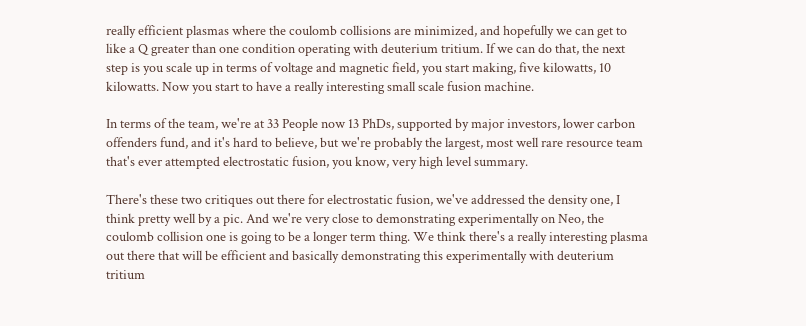really efficient plasmas where the coulomb collisions are minimized, and hopefully we can get to like a Q greater than one condition operating with deuterium tritium. If we can do that, the next step is you scale up in terms of voltage and magnetic field, you start making, five kilowatts, 10 kilowatts. Now you start to have a really interesting small scale fusion machine.

In terms of the team, we're at 33 People now 13 PhDs, supported by major investors, lower carbon offenders fund, and it's hard to believe, but we're probably the largest, most well rare resource team that's ever attempted electrostatic fusion, you know, very high level summary.

There's these two critiques out there for electrostatic fusion, we've addressed the density one, I think pretty well by a pic. And we're very close to demonstrating experimentally on Neo, the coulomb collision one is going to be a longer term thing. We think there's a really interesting plasma out there that will be efficient and basically demonstrating this experimentally with deuterium tritium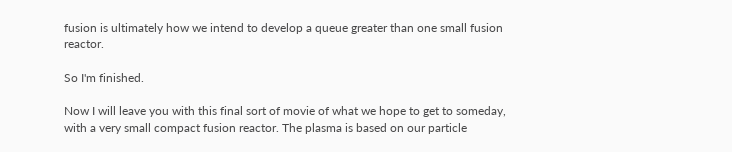fusion is ultimately how we intend to develop a queue greater than one small fusion reactor.

So I'm finished.

Now I will leave you with this final sort of movie of what we hope to get to someday, with a very small compact fusion reactor. The plasma is based on our particle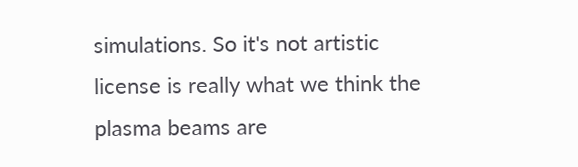simulations. So it's not artistic license is really what we think the plasma beams are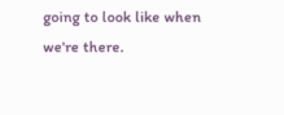going to look like when we're there.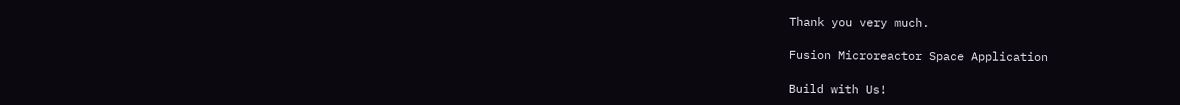Thank you very much.

Fusion Microreactor Space Application

Build with Us!